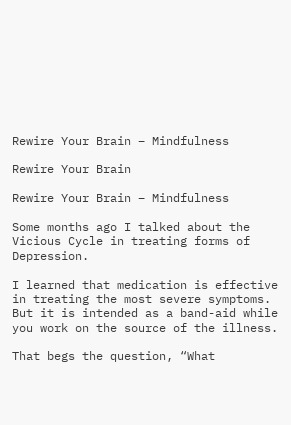Rewire Your Brain – Mindfulness

Rewire Your Brain

Rewire Your Brain – Mindfulness

Some months ago I talked about the Vicious Cycle in treating forms of Depression.

I learned that medication is effective in treating the most severe symptoms.  But it is intended as a band-aid while you work on the source of the illness.

That begs the question, “What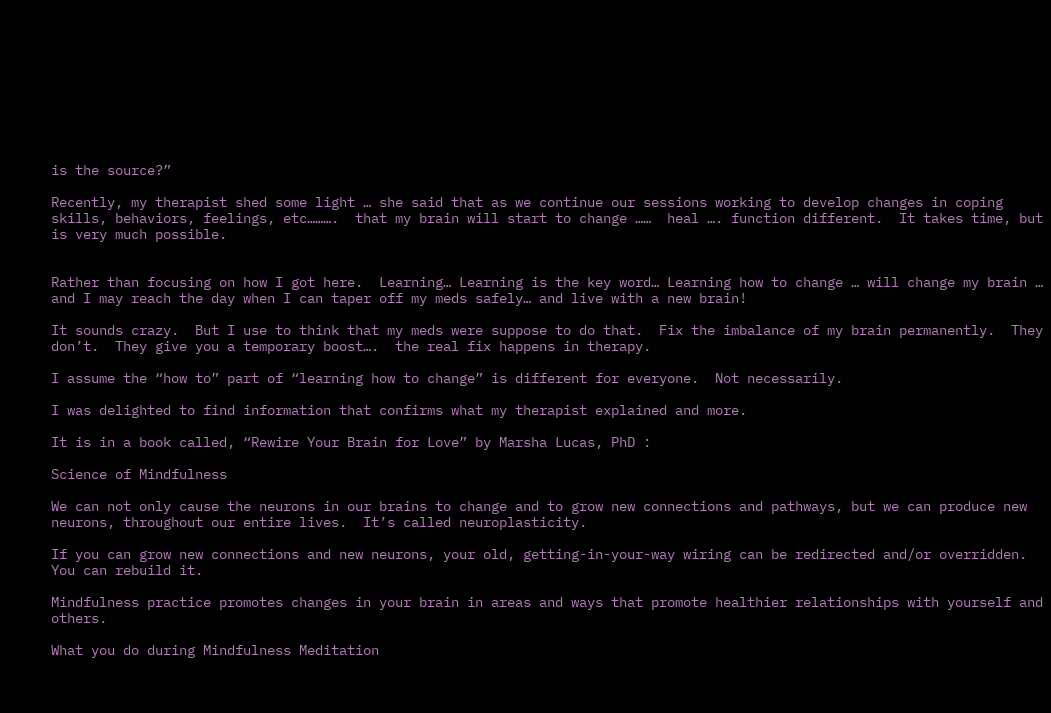is the source?”

Recently, my therapist shed some light … she said that as we continue our sessions working to develop changes in coping skills, behaviors, feelings, etc……….  that my brain will start to change ……  heal …. function different.  It takes time, but is very much possible.


Rather than focusing on how I got here.  Learning… Learning is the key word… Learning how to change … will change my brain … and I may reach the day when I can taper off my meds safely… and live with a new brain!

It sounds crazy.  But I use to think that my meds were suppose to do that.  Fix the imbalance of my brain permanently.  They don’t.  They give you a temporary boost….  the real fix happens in therapy.

I assume the “how to” part of “learning how to change” is different for everyone.  Not necessarily.

I was delighted to find information that confirms what my therapist explained and more.

It is in a book called, “Rewire Your Brain for Love” by Marsha Lucas, PhD :

Science of Mindfulness

We can not only cause the neurons in our brains to change and to grow new connections and pathways, but we can produce new neurons, throughout our entire lives.  It’s called neuroplasticity.

If you can grow new connections and new neurons, your old, getting-in-your-way wiring can be redirected and/or overridden.  You can rebuild it.

Mindfulness practice promotes changes in your brain in areas and ways that promote healthier relationships with yourself and others.

What you do during Mindfulness Meditation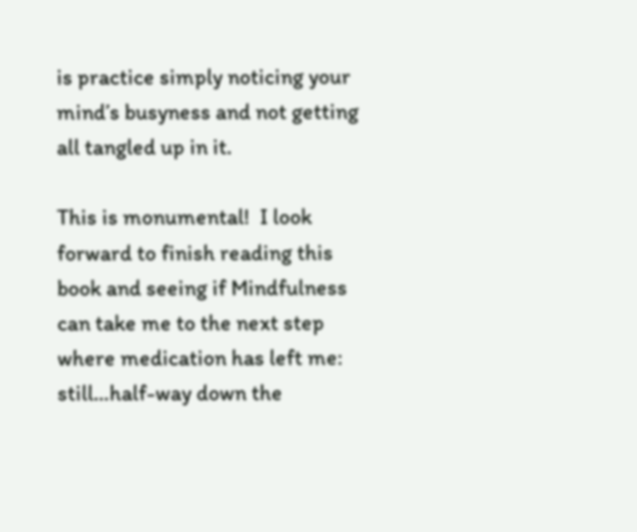is practice simply noticing your mind’s busyness and not getting all tangled up in it.

This is monumental!  I look forward to finish reading this book and seeing if Mindfulness can take me to the next step where medication has left me:   still…half-way down the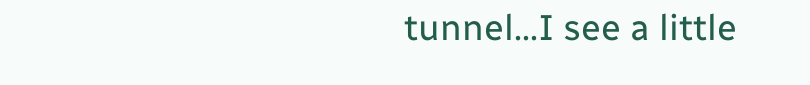tunnel…I see a little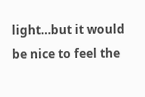light…but it would be nice to feel the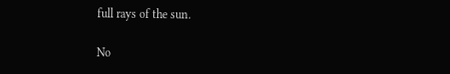full rays of the sun.

No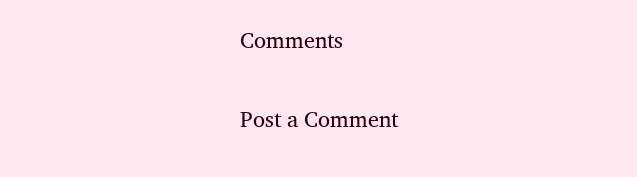Comments

Post a Comment